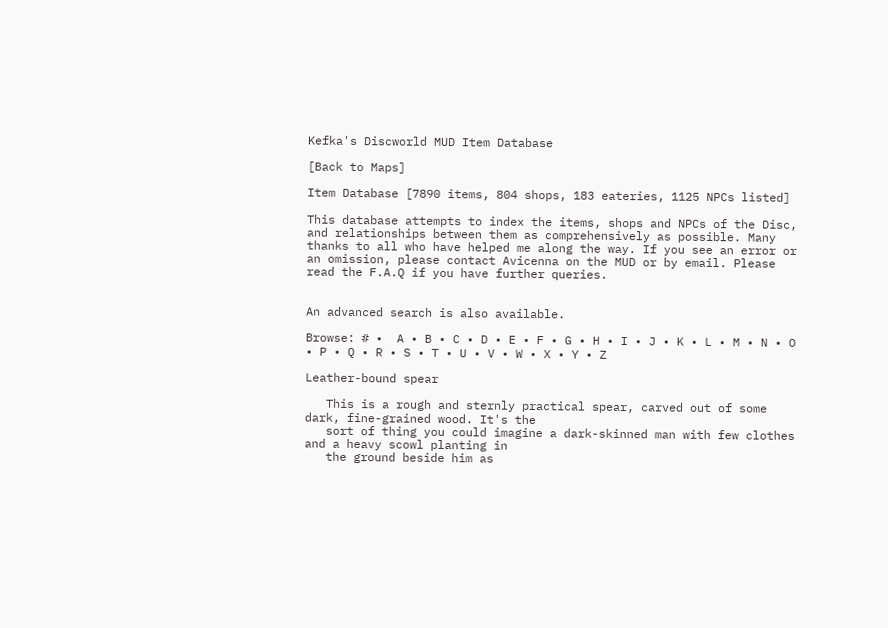Kefka's Discworld MUD Item Database

[Back to Maps]

Item Database [7890 items, 804 shops, 183 eateries, 1125 NPCs listed]

This database attempts to index the items, shops and NPCs of the Disc, and relationships between them as comprehensively as possible. Many thanks to all who have helped me along the way. If you see an error or an omission, please contact Avicenna on the MUD or by email. Please read the F.A.Q if you have further queries.


An advanced search is also available.

Browse: # •  A • B • C • D • E • F • G • H • I • J • K • L • M • N • O • P • Q • R • S • T • U • V • W • X • Y • Z

Leather-bound spear

   This is a rough and sternly practical spear, carved out of some dark, fine-grained wood. It's the
   sort of thing you could imagine a dark-skinned man with few clothes and a heavy scowl planting in
   the ground beside him as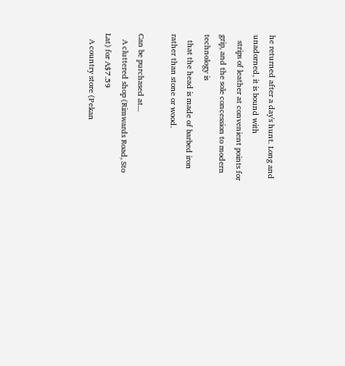he returned after a day's hunt. Long and unadorned, it is bound with
   strips of leather at convenient points for grip, and the sole concession to modern technology is
   that the head is made of barbed iron rather than stone or wood.

Can be purchased at...
   A cluttered shop (Rimwards Road, Sto Lat) for A$7.59
   A country store (Pekan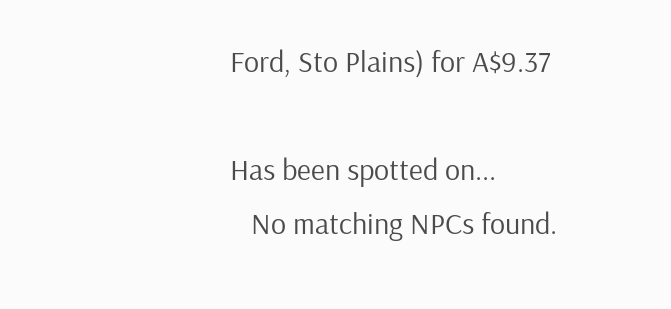Ford, Sto Plains) for A$9.37

Has been spotted on...
   No matching NPCs found.